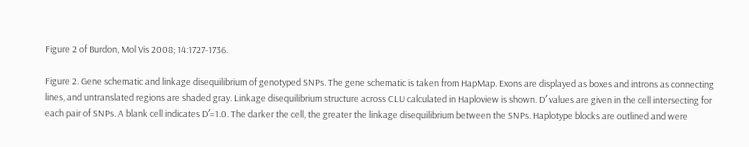Figure 2 of Burdon, Mol Vis 2008; 14:1727-1736.

Figure 2. Gene schematic and linkage disequilibrium of genotyped SNPs. The gene schematic is taken from HapMap. Exons are displayed as boxes and introns as connecting lines, and untranslated regions are shaded gray. Linkage disequilibrium structure across CLU calculated in Haploview is shown. D′ values are given in the cell intersecting for each pair of SNPs. A blank cell indicates D′=1.0. The darker the cell, the greater the linkage disequilibrium between the SNPs. Haplotype blocks are outlined and were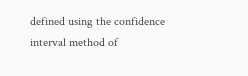defined using the confidence interval method of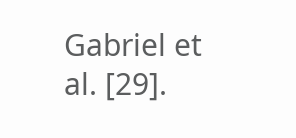Gabriel et al. [29].